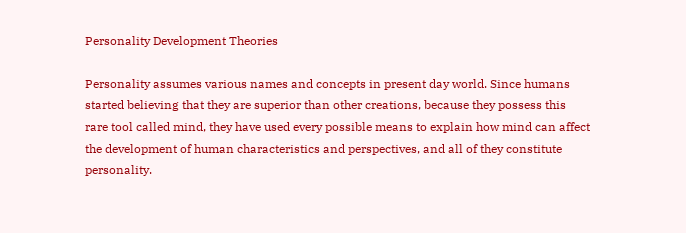Personality Development Theories

Personality assumes various names and concepts in present day world. Since humans started believing that they are superior than other creations, because they possess this rare tool called mind, they have used every possible means to explain how mind can affect the development of human characteristics and perspectives, and all of they constitute personality.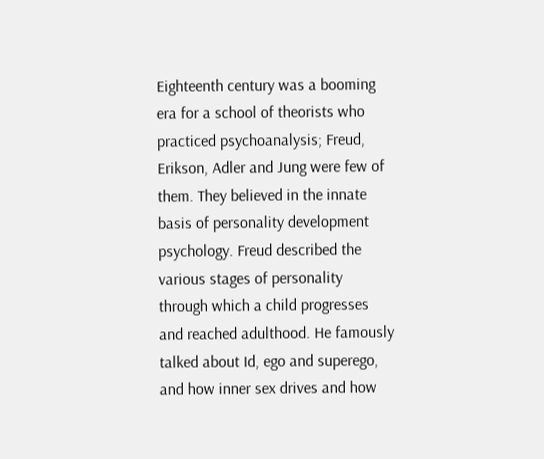Eighteenth century was a booming era for a school of theorists who practiced psychoanalysis; Freud, Erikson, Adler and Jung were few of them. They believed in the innate basis of personality development psychology. Freud described the various stages of personality through which a child progresses and reached adulthood. He famously talked about Id, ego and superego, and how inner sex drives and how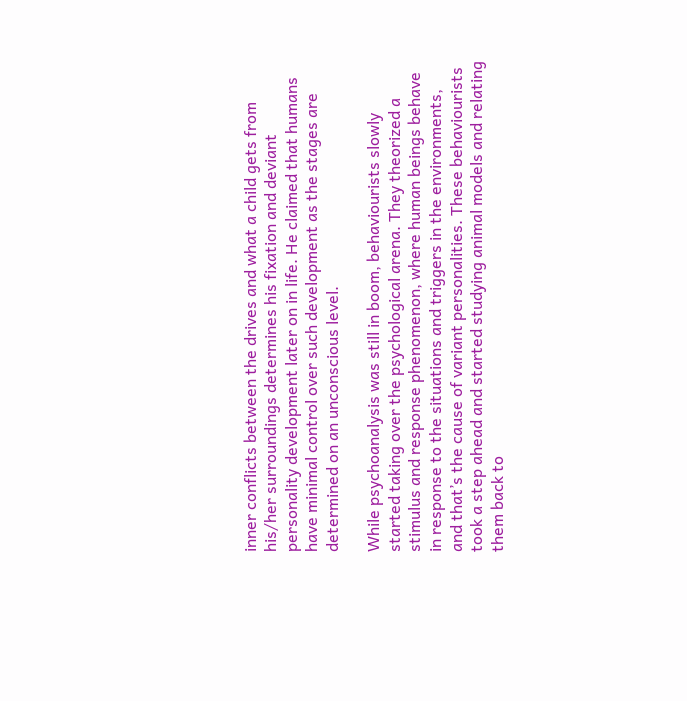inner conflicts between the drives and what a child gets from his/her surroundings determines his fixation and deviant personality development later on in life. He claimed that humans have minimal control over such development as the stages are determined on an unconscious level.

While psychoanalysis was still in boom, behaviourists slowly started taking over the psychological arena. They theorized a stimulus and response phenomenon, where human beings behave in response to the situations and triggers in the environments, and that’s the cause of variant personalities. These behaviourists took a step ahead and started studying animal models and relating them back to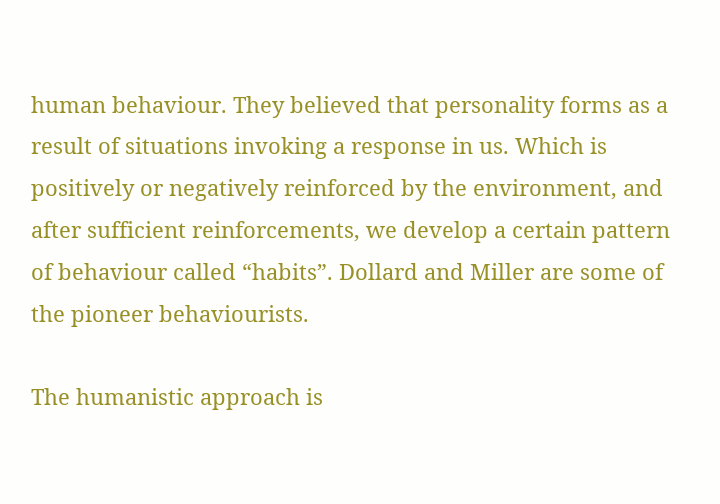human behaviour. They believed that personality forms as a result of situations invoking a response in us. Which is positively or negatively reinforced by the environment, and after sufficient reinforcements, we develop a certain pattern of behaviour called “habits”. Dollard and Miller are some of the pioneer behaviourists.

The humanistic approach is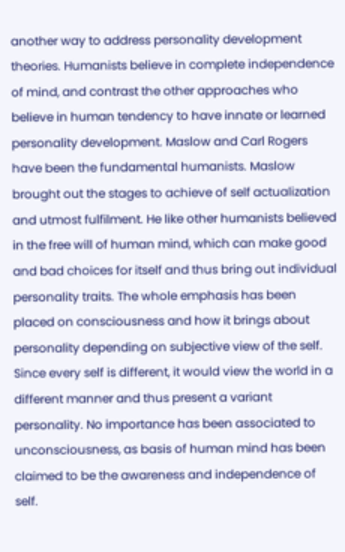another way to address personality development theories. Humanists believe in complete independence of mind, and contrast the other approaches who believe in human tendency to have innate or learned personality development. Maslow and Carl Rogers have been the fundamental humanists. Maslow brought out the stages to achieve of self actualization and utmost fulfilment. He like other humanists believed in the free will of human mind, which can make good and bad choices for itself and thus bring out individual personality traits. The whole emphasis has been placed on consciousness and how it brings about personality depending on subjective view of the self. Since every self is different, it would view the world in a different manner and thus present a variant personality. No importance has been associated to unconsciousness, as basis of human mind has been claimed to be the awareness and independence of self.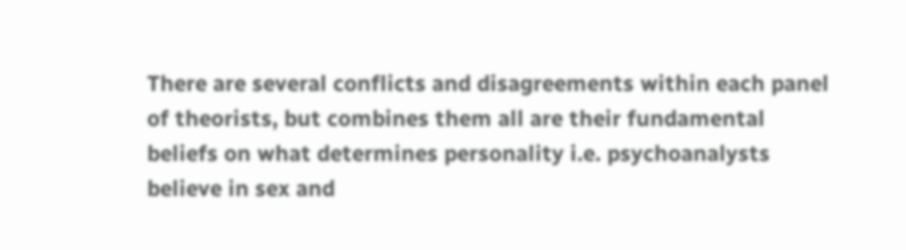There are several conflicts and disagreements within each panel of theorists, but combines them all are their fundamental beliefs on what determines personality i.e. psychoanalysts believe in sex and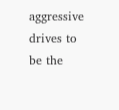aggressive drives to be the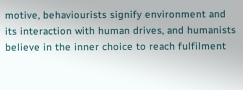motive, behaviourists signify environment and its interaction with human drives, and humanists believe in the inner choice to reach fulfilment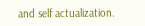and self actualization.